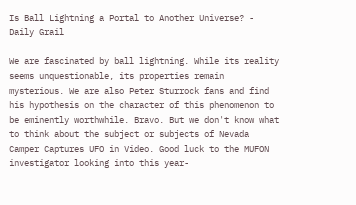Is Ball Lightning a Portal to Another Universe? - Daily Grail

We are fascinated by ball lightning. While its reality seems unquestionable, its properties remain mysterious. We are also Peter Sturrock fans and find his hypothesis on the character of this phenomenon to be eminently worthwhile. Bravo. But we don't know what to think about the subject or subjects of Nevada Camper Captures UFO in Video. Good luck to the MUFON investigator looking into this year-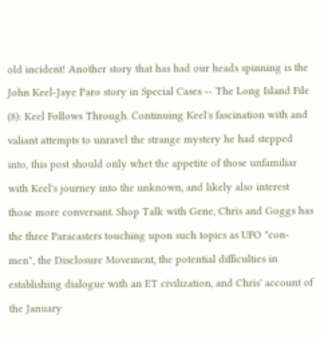old incident! Another story that has had our heads spinning is the John Keel-Jaye Paro story in Special Cases -- The Long Island File (8): Keel Follows Through. Continuing Keel's fascination with and valiant attempts to unravel the strange mystery he had stepped into, this post should only whet the appetite of those unfamiliar with Keel's journey into the unknown, and likely also interest those more conversant. Shop Talk with Gene, Chris and Goggs has the three Paracasters touching upon such topics as UFO "con-men", the Disclosure Movement, the potential difficulties in establishing dialogue with an ET civilization, and Chris' account of the January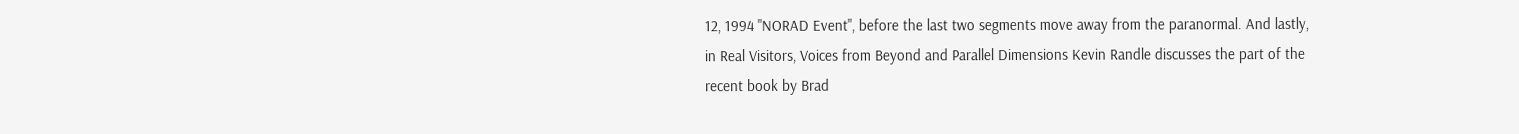12, 1994 "NORAD Event", before the last two segments move away from the paranormal. And lastly, in Real Visitors, Voices from Beyond and Parallel Dimensions Kevin Randle discusses the part of the recent book by Brad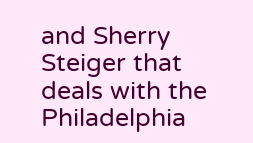and Sherry Steiger that deals with the Philadelphia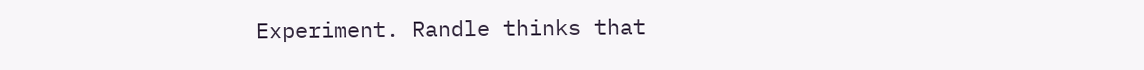Experiment. Randle thinks that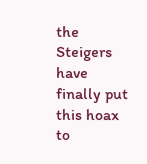the Steigers have finally put this hoax to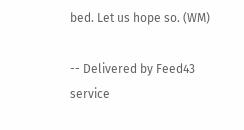bed. Let us hope so. (WM)

-- Delivered by Feed43 service